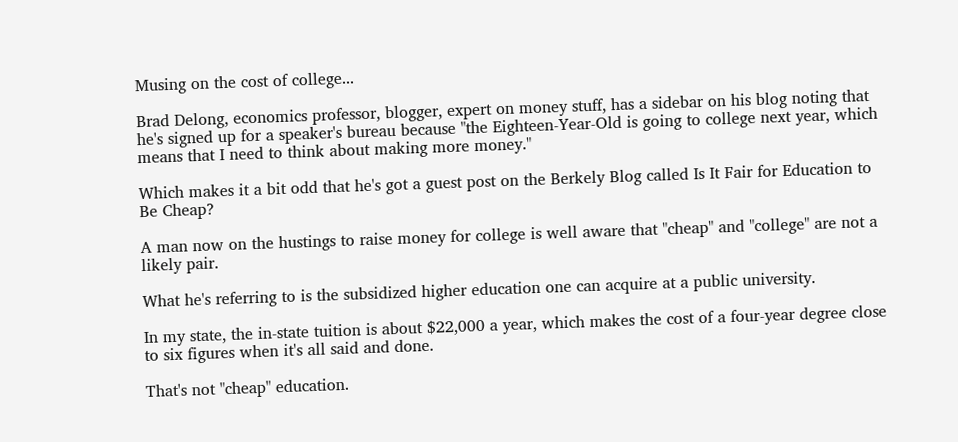Musing on the cost of college...

Brad Delong, economics professor, blogger, expert on money stuff, has a sidebar on his blog noting that he's signed up for a speaker's bureau because "the Eighteen-Year-Old is going to college next year, which means that I need to think about making more money."

Which makes it a bit odd that he's got a guest post on the Berkely Blog called Is It Fair for Education to Be Cheap?

A man now on the hustings to raise money for college is well aware that "cheap" and "college" are not a likely pair.

What he's referring to is the subsidized higher education one can acquire at a public university.

In my state, the in-state tuition is about $22,000 a year, which makes the cost of a four-year degree close to six figures when it's all said and done.

That's not "cheap" education.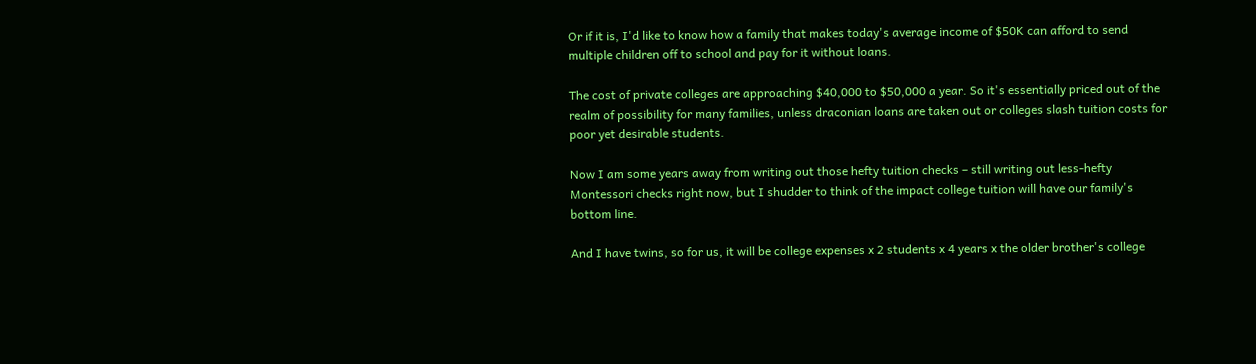Or if it is, I'd like to know how a family that makes today's average income of $50K can afford to send multiple children off to school and pay for it without loans.

The cost of private colleges are approaching $40,000 to $50,000 a year. So it's essentially priced out of the realm of possibility for many families, unless draconian loans are taken out or colleges slash tuition costs for poor yet desirable students.

Now I am some years away from writing out those hefty tuition checks – still writing out less-hefty Montessori checks right now, but I shudder to think of the impact college tuition will have our family's bottom line.

And I have twins, so for us, it will be college expenses x 2 students x 4 years x the older brother's college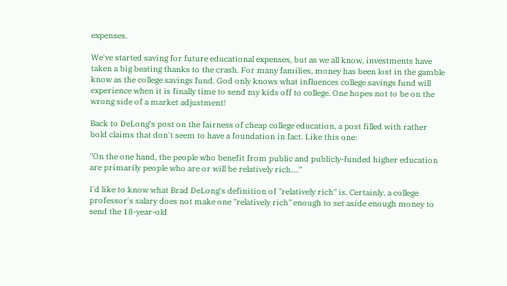expenses.

We've started saving for future educational expenses, but as we all know, investments have taken a big beating thanks to the crash. For many families, money has been lost in the gamble know as the college savings fund. God only knows what influences college savings fund will experience when it is finally time to send my kids off to college. One hopes not to be on the wrong side of a market adjustment!

Back to DeLong's post on the fairness of cheap college education, a post filled with rather bold claims that don't seem to have a foundation in fact. Like this one:

"On the one hand, the people who benefit from public and publicly-funded higher education are primarily people who are or will be relatively rich...."

I'd like to know what Brad DeLong's definition of "relatively rich" is. Certainly, a college professor's salary does not make one "relatively rich" enough to set aside enough money to send the 18-year-old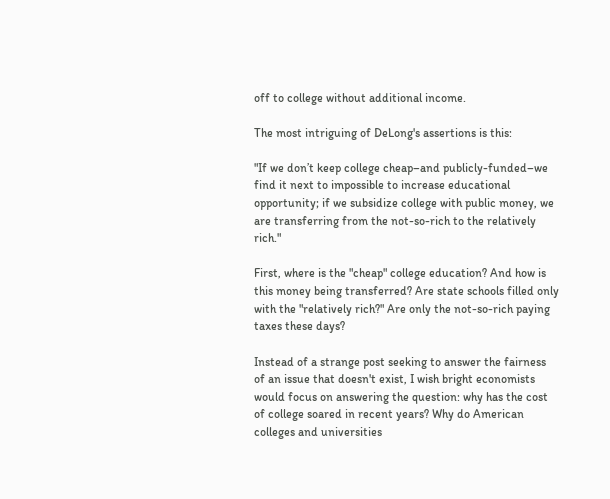off to college without additional income.

The most intriguing of DeLong's assertions is this:

"If we don’t keep college cheap–and publicly-funded–we find it next to impossible to increase educational opportunity; if we subsidize college with public money, we are transferring from the not-so-rich to the relatively rich."

First, where is the "cheap" college education? And how is this money being transferred? Are state schools filled only with the "relatively rich?" Are only the not-so-rich paying taxes these days?

Instead of a strange post seeking to answer the fairness of an issue that doesn't exist, I wish bright economists would focus on answering the question: why has the cost of college soared in recent years? Why do American colleges and universities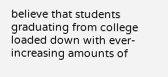believe that students graduating from college loaded down with ever-increasing amounts of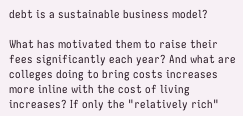debt is a sustainable business model?

What has motivated them to raise their fees significantly each year? And what are colleges doing to bring costs increases more inline with the cost of living increases? If only the "relatively rich"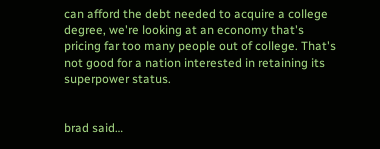can afford the debt needed to acquire a college degree, we're looking at an economy that's pricing far too many people out of college. That's not good for a nation interested in retaining its superpower status.


brad said…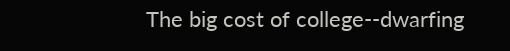The big cost of college--dwarfing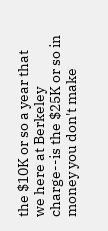the $10K or so a year that we here at Berkeley charge--is the $25K or so in money you don't make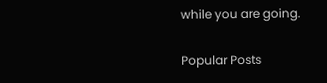while you are going.

Popular Posts